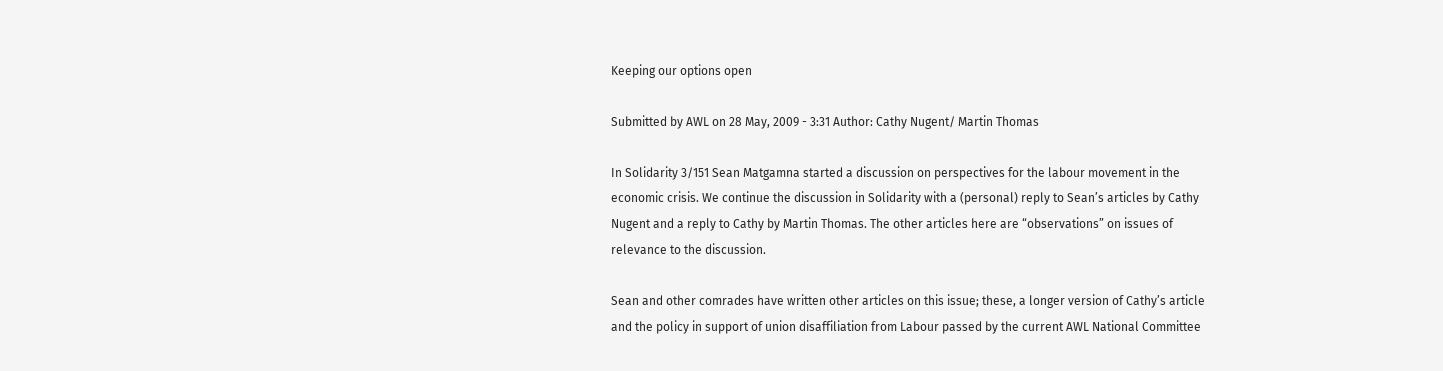Keeping our options open

Submitted by AWL on 28 May, 2009 - 3:31 Author: Cathy Nugent/ Martin Thomas

In Solidarity 3/151 Sean Matgamna started a discussion on perspectives for the labour movement in the economic crisis. We continue the discussion in Solidarity with a (personal) reply to Sean’s articles by Cathy Nugent and a reply to Cathy by Martin Thomas. The other articles here are “observations” on issues of relevance to the discussion.

Sean and other comrades have written other articles on this issue; these, a longer version of Cathy’s article and the policy in support of union disaffiliation from Labour passed by the current AWL National Committee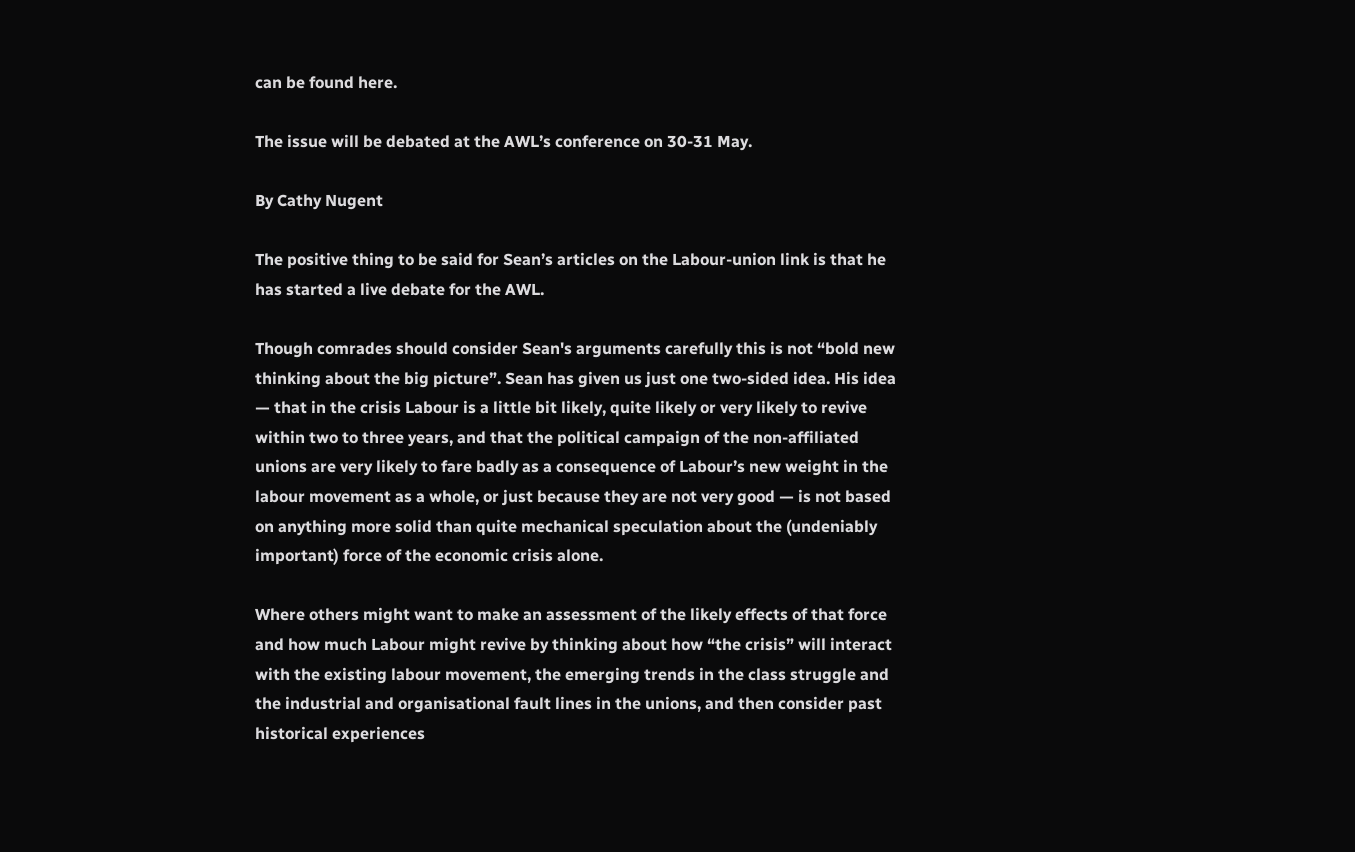can be found here.

The issue will be debated at the AWL’s conference on 30-31 May.

By Cathy Nugent

The positive thing to be said for Sean’s articles on the Labour-union link is that he has started a live debate for the AWL.

Though comrades should consider Sean's arguments carefully this is not “bold new thinking about the big picture”. Sean has given us just one two-sided idea. His idea — that in the crisis Labour is a little bit likely, quite likely or very likely to revive within two to three years, and that the political campaign of the non-affiliated unions are very likely to fare badly as a consequence of Labour’s new weight in the labour movement as a whole, or just because they are not very good — is not based on anything more solid than quite mechanical speculation about the (undeniably important) force of the economic crisis alone.

Where others might want to make an assessment of the likely effects of that force and how much Labour might revive by thinking about how “the crisis” will interact with the existing labour movement, the emerging trends in the class struggle and the industrial and organisational fault lines in the unions, and then consider past historical experiences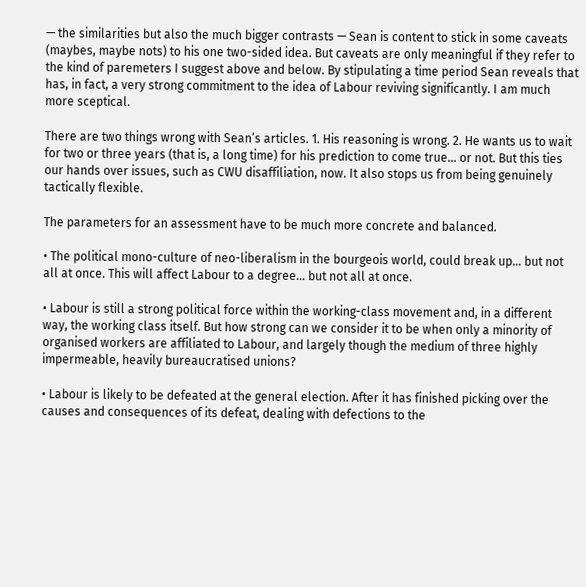— the similarities but also the much bigger contrasts — Sean is content to stick in some caveats (maybes, maybe nots) to his one two-sided idea. But caveats are only meaningful if they refer to the kind of paremeters I suggest above and below. By stipulating a time period Sean reveals that has, in fact, a very strong commitment to the idea of Labour reviving significantly. I am much more sceptical.

There are two things wrong with Sean’s articles. 1. His reasoning is wrong. 2. He wants us to wait for two or three years (that is, a long time) for his prediction to come true... or not. But this ties our hands over issues, such as CWU disaffiliation, now. It also stops us from being genuinely tactically flexible.

The parameters for an assessment have to be much more concrete and balanced.

• The political mono-culture of neo-liberalism in the bourgeois world, could break up… but not all at once. This will affect Labour to a degree… but not all at once.

• Labour is still a strong political force within the working-class movement and, in a different way, the working class itself. But how strong can we consider it to be when only a minority of organised workers are affiliated to Labour, and largely though the medium of three highly impermeable, heavily bureaucratised unions?

• Labour is likely to be defeated at the general election. After it has finished picking over the causes and consequences of its defeat, dealing with defections to the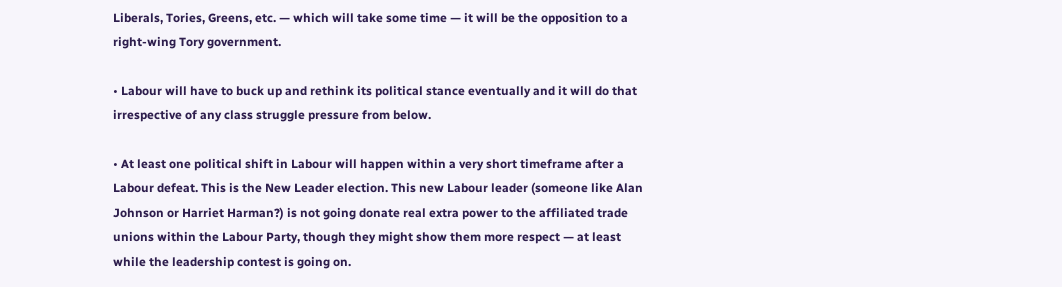Liberals, Tories, Greens, etc. — which will take some time — it will be the opposition to a right-wing Tory government.

• Labour will have to buck up and rethink its political stance eventually and it will do that irrespective of any class struggle pressure from below.

• At least one political shift in Labour will happen within a very short timeframe after a Labour defeat. This is the New Leader election. This new Labour leader (someone like Alan Johnson or Harriet Harman?) is not going donate real extra power to the affiliated trade unions within the Labour Party, though they might show them more respect — at least while the leadership contest is going on.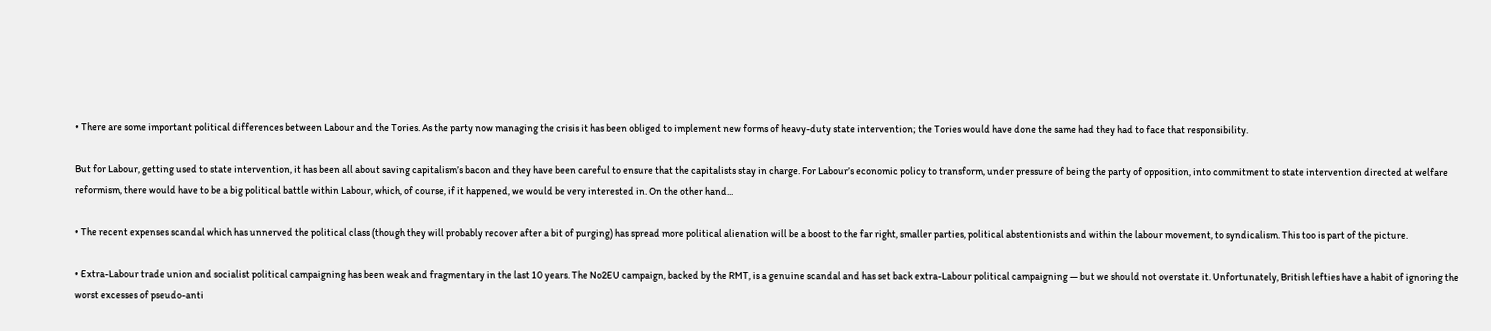• There are some important political differences between Labour and the Tories. As the party now managing the crisis it has been obliged to implement new forms of heavy-duty state intervention; the Tories would have done the same had they had to face that responsibility.

But for Labour, getting used to state intervention, it has been all about saving capitalism’s bacon and they have been careful to ensure that the capitalists stay in charge. For Labour’s economic policy to transform, under pressure of being the party of opposition, into commitment to state intervention directed at welfare reformism, there would have to be a big political battle within Labour, which, of course, if it happened, we would be very interested in. On the other hand...

• The recent expenses scandal which has unnerved the political class (though they will probably recover after a bit of purging) has spread more political alienation will be a boost to the far right, smaller parties, political abstentionists and within the labour movement, to syndicalism. This too is part of the picture.

• Extra-Labour trade union and socialist political campaigning has been weak and fragmentary in the last 10 years. The No2EU campaign, backed by the RMT, is a genuine scandal and has set back extra-Labour political campaigning — but we should not overstate it. Unfortunately, British lefties have a habit of ignoring the worst excesses of pseudo-anti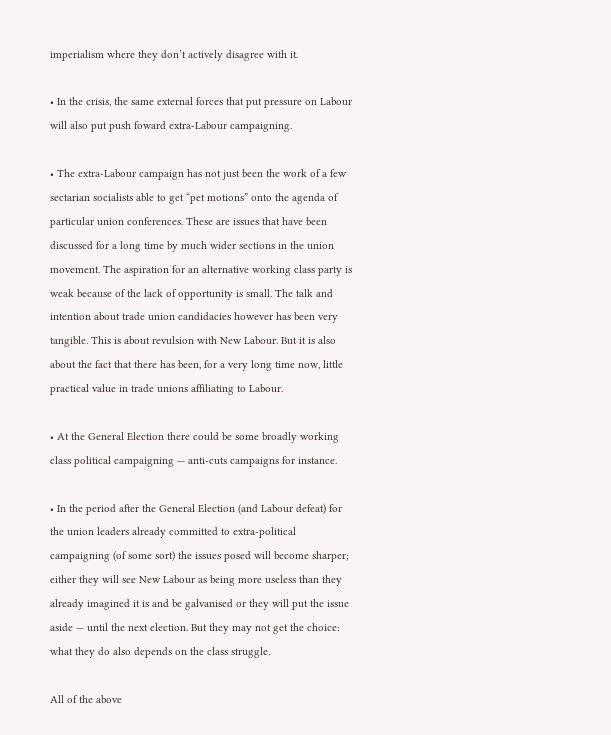imperialism where they don’t actively disagree with it.

• In the crisis, the same external forces that put pressure on Labour will also put push foward extra-Labour campaigning.

• The extra-Labour campaign has not just been the work of a few sectarian socialists able to get “pet motions” onto the agenda of particular union conferences. These are issues that have been discussed for a long time by much wider sections in the union movement. The aspiration for an alternative working class party is weak because of the lack of opportunity is small. The talk and intention about trade union candidacies however has been very tangible. This is about revulsion with New Labour. But it is also about the fact that there has been, for a very long time now, little practical value in trade unions affiliating to Labour.

• At the General Election there could be some broadly working class political campaigning — anti-cuts campaigns for instance.

• In the period after the General Election (and Labour defeat) for the union leaders already committed to extra-political campaigning (of some sort) the issues posed will become sharper; either they will see New Labour as being more useless than they already imagined it is and be galvanised or they will put the issue aside — until the next election. But they may not get the choice: what they do also depends on the class struggle.

All of the above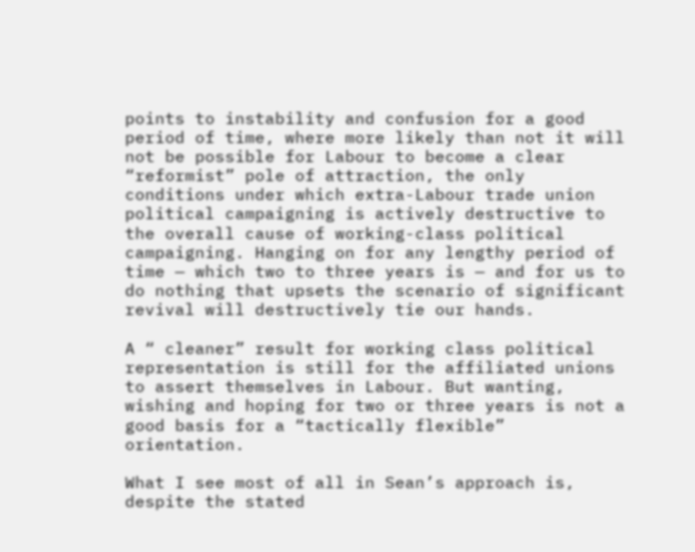points to instability and confusion for a good period of time, where more likely than not it will not be possible for Labour to become a clear “reformist” pole of attraction, the only conditions under which extra-Labour trade union political campaigning is actively destructive to the overall cause of working-class political campaigning. Hanging on for any lengthy period of time — which two to three years is — and for us to do nothing that upsets the scenario of significant revival will destructively tie our hands.

A “ cleaner” result for working class political representation is still for the affiliated unions to assert themselves in Labour. But wanting, wishing and hoping for two or three years is not a good basis for a “tactically flexible” orientation.

What I see most of all in Sean’s approach is, despite the stated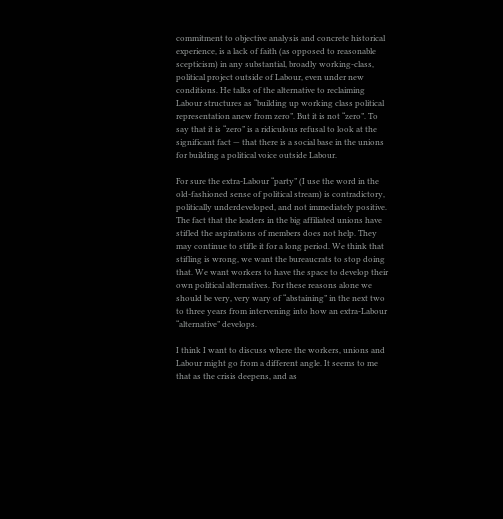commitment to objective analysis and concrete historical experience, is a lack of faith (as opposed to reasonable scepticism) in any substantial, broadly working-class, political project outside of Labour, even under new conditions. He talks of the alternative to reclaiming Labour structures as “building up working class political representation anew from zero”. But it is not “zero”. To say that it is “zero” is a ridiculous refusal to look at the significant fact — that there is a social base in the unions for building a political voice outside Labour.

For sure the extra-Labour “party” (I use the word in the old-fashioned sense of political stream) is contradictory, politically underdeveloped, and not immediately positive. The fact that the leaders in the big affiliated unions have stifled the aspirations of members does not help. They may continue to stifle it for a long period. We think that stifling is wrong, we want the bureaucrats to stop doing that. We want workers to have the space to develop their own political alternatives. For these reasons alone we should be very, very wary of “abstaining” in the next two to three years from intervening into how an extra-Labour “alternative” develops.

I think I want to discuss where the workers, unions and Labour might go from a different angle. It seems to me that as the crisis deepens, and as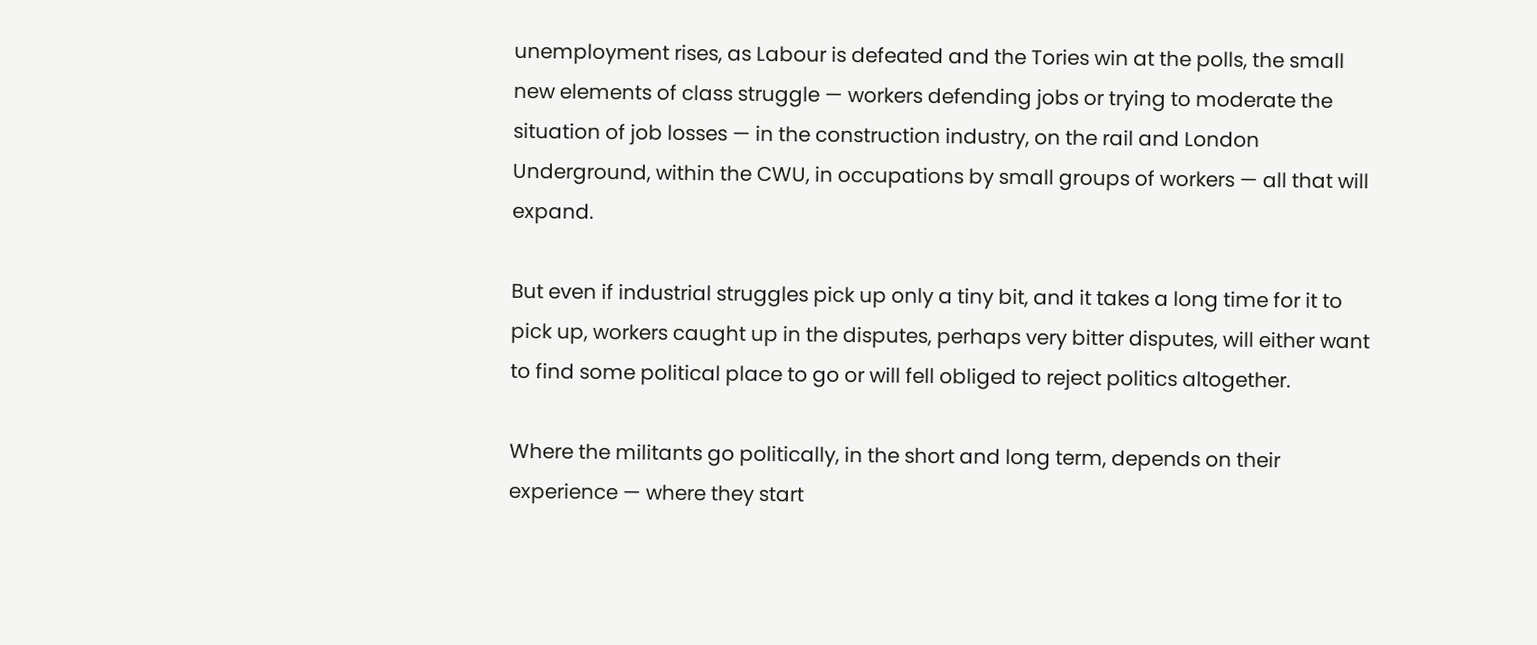unemployment rises, as Labour is defeated and the Tories win at the polls, the small new elements of class struggle — workers defending jobs or trying to moderate the situation of job losses — in the construction industry, on the rail and London Underground, within the CWU, in occupations by small groups of workers — all that will expand.

But even if industrial struggles pick up only a tiny bit, and it takes a long time for it to pick up, workers caught up in the disputes, perhaps very bitter disputes, will either want to find some political place to go or will fell obliged to reject politics altogether.

Where the militants go politically, in the short and long term, depends on their experience — where they start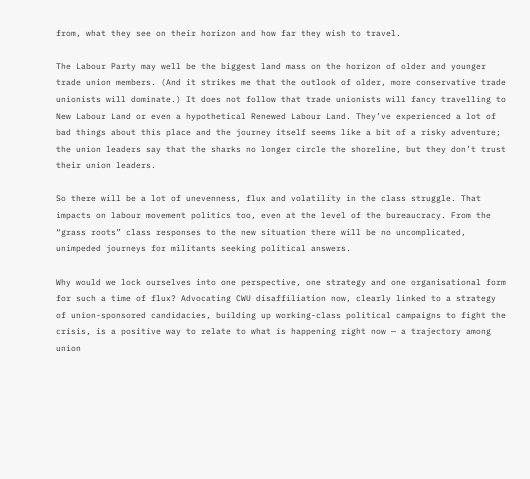from, what they see on their horizon and how far they wish to travel.

The Labour Party may well be the biggest land mass on the horizon of older and younger trade union members. (And it strikes me that the outlook of older, more conservative trade unionists will dominate.) It does not follow that trade unionists will fancy travelling to New Labour Land or even a hypothetical Renewed Labour Land. They’ve experienced a lot of bad things about this place and the journey itself seems like a bit of a risky adventure; the union leaders say that the sharks no longer circle the shoreline, but they don’t trust their union leaders.

So there will be a lot of unevenness, flux and volatility in the class struggle. That impacts on labour movement politics too, even at the level of the bureaucracy. From the “grass roots” class responses to the new situation there will be no uncomplicated, unimpeded journeys for militants seeking political answers.

Why would we lock ourselves into one perspective, one strategy and one organisational form for such a time of flux? Advocating CWU disaffiliation now, clearly linked to a strategy of union-sponsored candidacies, building up working-class political campaigns to fight the crisis, is a positive way to relate to what is happening right now — a trajectory among union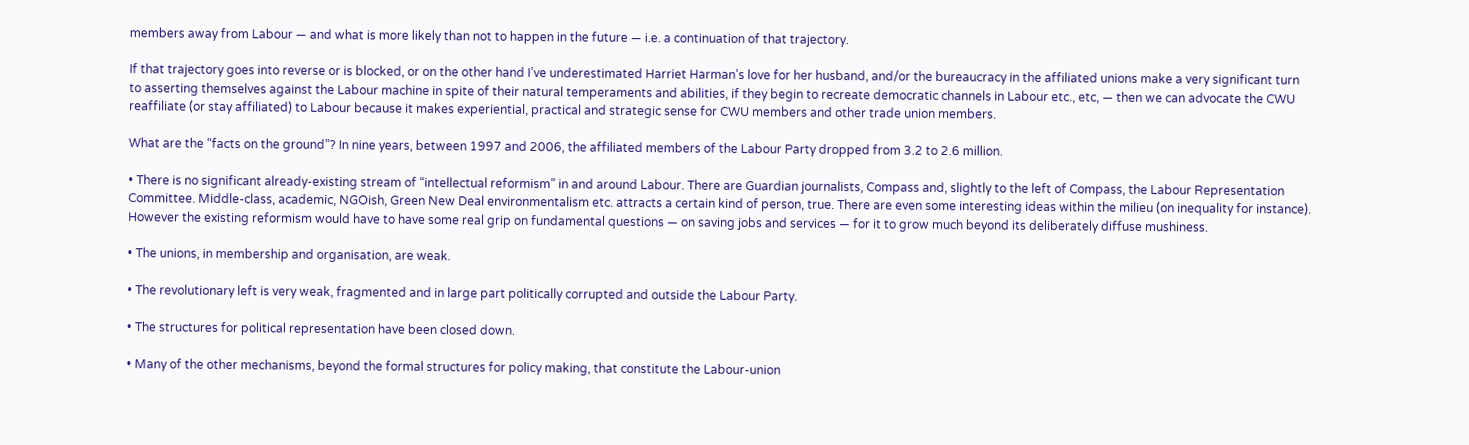members away from Labour — and what is more likely than not to happen in the future — i.e. a continuation of that trajectory.

If that trajectory goes into reverse or is blocked, or on the other hand I’ve underestimated Harriet Harman’s love for her husband, and/or the bureaucracy in the affiliated unions make a very significant turn to asserting themselves against the Labour machine in spite of their natural temperaments and abilities, if they begin to recreate democratic channels in Labour etc., etc, — then we can advocate the CWU reaffiliate (or stay affiliated) to Labour because it makes experiential, practical and strategic sense for CWU members and other trade union members.

What are the “facts on the ground”? In nine years, between 1997 and 2006, the affiliated members of the Labour Party dropped from 3.2 to 2.6 million.

• There is no significant already-existing stream of “intellectual reformism” in and around Labour. There are Guardian journalists, Compass and, slightly to the left of Compass, the Labour Representation Committee. Middle-class, academic, NGOish, Green New Deal environmentalism etc. attracts a certain kind of person, true. There are even some interesting ideas within the milieu (on inequality for instance). However the existing reformism would have to have some real grip on fundamental questions — on saving jobs and services — for it to grow much beyond its deliberately diffuse mushiness.

• The unions, in membership and organisation, are weak.

• The revolutionary left is very weak, fragmented and in large part politically corrupted and outside the Labour Party.

• The structures for political representation have been closed down.

• Many of the other mechanisms, beyond the formal structures for policy making, that constitute the Labour-union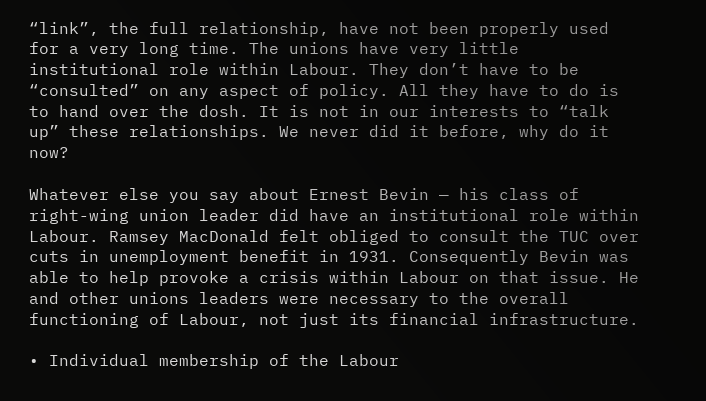“link”, the full relationship, have not been properly used for a very long time. The unions have very little institutional role within Labour. They don’t have to be “consulted” on any aspect of policy. All they have to do is to hand over the dosh. It is not in our interests to “talk up” these relationships. We never did it before, why do it now?

Whatever else you say about Ernest Bevin — his class of right-wing union leader did have an institutional role within Labour. Ramsey MacDonald felt obliged to consult the TUC over cuts in unemployment benefit in 1931. Consequently Bevin was able to help provoke a crisis within Labour on that issue. He and other unions leaders were necessary to the overall functioning of Labour, not just its financial infrastructure.

• Individual membership of the Labour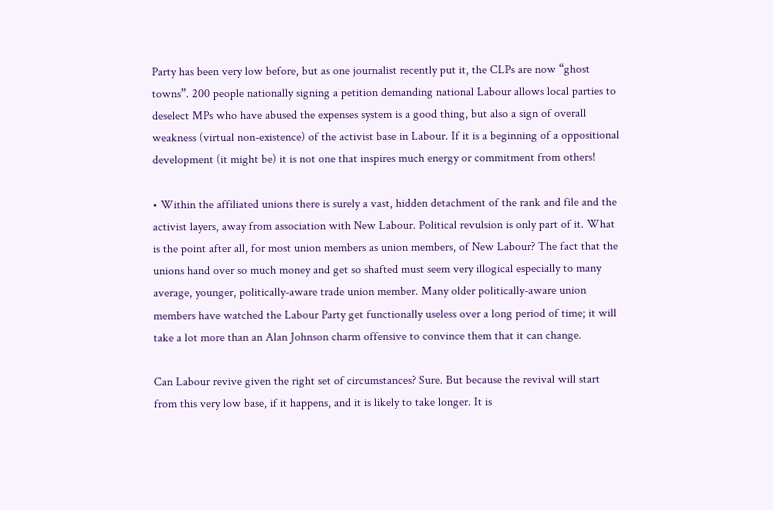Party has been very low before, but as one journalist recently put it, the CLPs are now “ghost towns”. 200 people nationally signing a petition demanding national Labour allows local parties to deselect MPs who have abused the expenses system is a good thing, but also a sign of overall weakness (virtual non-existence) of the activist base in Labour. If it is a beginning of a oppositional development (it might be) it is not one that inspires much energy or commitment from others!

• Within the affiliated unions there is surely a vast, hidden detachment of the rank and file and the activist layers, away from association with New Labour. Political revulsion is only part of it. What is the point after all, for most union members as union members, of New Labour? The fact that the unions hand over so much money and get so shafted must seem very illogical especially to many average, younger, politically-aware trade union member. Many older politically-aware union members have watched the Labour Party get functionally useless over a long period of time; it will take a lot more than an Alan Johnson charm offensive to convince them that it can change.

Can Labour revive given the right set of circumstances? Sure. But because the revival will start from this very low base, if it happens, and it is likely to take longer. It is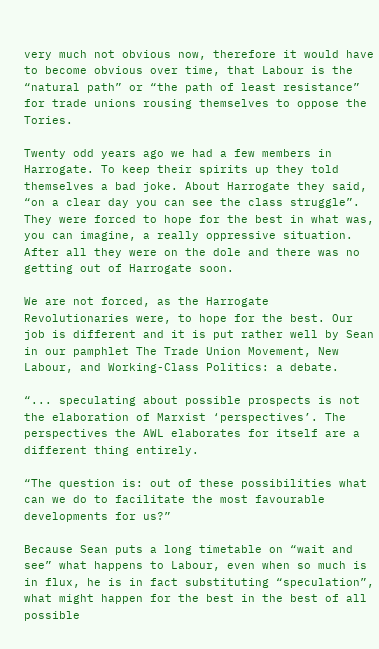very much not obvious now, therefore it would have to become obvious over time, that Labour is the “natural path” or “the path of least resistance” for trade unions rousing themselves to oppose the Tories.

Twenty odd years ago we had a few members in Harrogate. To keep their spirits up they told themselves a bad joke. About Harrogate they said, “on a clear day you can see the class struggle”. They were forced to hope for the best in what was, you can imagine, a really oppressive situation. After all they were on the dole and there was no getting out of Harrogate soon.

We are not forced, as the Harrogate Revolutionaries were, to hope for the best. Our job is different and it is put rather well by Sean in our pamphlet The Trade Union Movement, New Labour, and Working-Class Politics: a debate.

“... speculating about possible prospects is not the elaboration of Marxist ‘perspectives’. The perspectives the AWL elaborates for itself are a different thing entirely.

“The question is: out of these possibilities what can we do to facilitate the most favourable developments for us?”

Because Sean puts a long timetable on “wait and see” what happens to Labour, even when so much is in flux, he is in fact substituting “speculation”, what might happen for the best in the best of all possible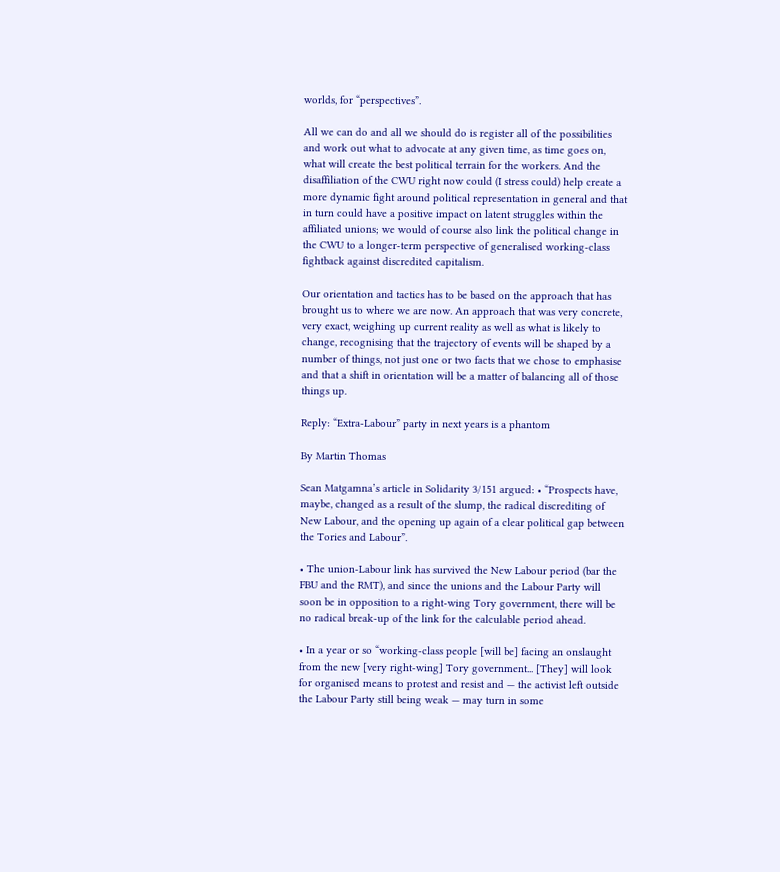worlds, for “perspectives”.

All we can do and all we should do is register all of the possibilities and work out what to advocate at any given time, as time goes on, what will create the best political terrain for the workers. And the disaffiliation of the CWU right now could (I stress could) help create a more dynamic fight around political representation in general and that in turn could have a positive impact on latent struggles within the affiliated unions; we would of course also link the political change in the CWU to a longer-term perspective of generalised working-class fightback against discredited capitalism.

Our orientation and tactics has to be based on the approach that has brought us to where we are now. An approach that was very concrete, very exact, weighing up current reality as well as what is likely to change, recognising that the trajectory of events will be shaped by a number of things, not just one or two facts that we chose to emphasise and that a shift in orientation will be a matter of balancing all of those things up.

Reply: “Extra-Labour” party in next years is a phantom

By Martin Thomas

Sean Matgamna’s article in Solidarity 3/151 argued: • “Prospects have, maybe, changed as a result of the slump, the radical discrediting of New Labour, and the opening up again of a clear political gap between the Tories and Labour”.

• The union-Labour link has survived the New Labour period (bar the FBU and the RMT), and since the unions and the Labour Party will soon be in opposition to a right-wing Tory government, there will be no radical break-up of the link for the calculable period ahead.

• In a year or so “working-class people [will be] facing an onslaught from the new [very right-wing] Tory government... [They] will look for organised means to protest and resist and — the activist left outside the Labour Party still being weak — may turn in some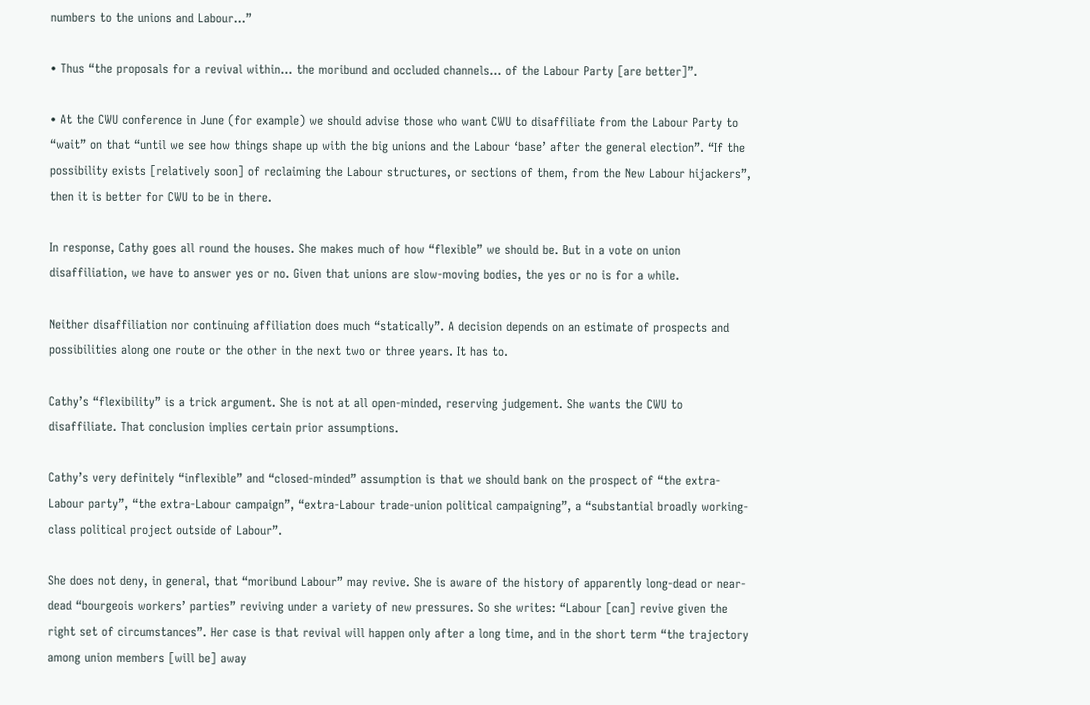numbers to the unions and Labour...”

• Thus “the proposals for a revival within... the moribund and occluded channels... of the Labour Party [are better]”.

• At the CWU conference in June (for example) we should advise those who want CWU to disaffiliate from the Labour Party to “wait” on that “until we see how things shape up with the big unions and the Labour ‘base’ after the general election”. “If the possibility exists [relatively soon] of reclaiming the Labour structures, or sections of them, from the New Labour hijackers”, then it is better for CWU to be in there.

In response, Cathy goes all round the houses. She makes much of how “flexible” we should be. But in a vote on union disaffiliation, we have to answer yes or no. Given that unions are slow-moving bodies, the yes or no is for a while.

Neither disaffiliation nor continuing affiliation does much “statically”. A decision depends on an estimate of prospects and possibilities along one route or the other in the next two or three years. It has to.

Cathy’s “flexibility” is a trick argument. She is not at all open-minded, reserving judgement. She wants the CWU to disaffiliate. That conclusion implies certain prior assumptions.

Cathy’s very definitely “inflexible” and “closed-minded” assumption is that we should bank on the prospect of “the extra-Labour party”, “the extra-Labour campaign”, “extra-Labour trade-union political campaigning”, a “substantial broadly working-class political project outside of Labour”.

She does not deny, in general, that “moribund Labour” may revive. She is aware of the history of apparently long-dead or near-dead “bourgeois workers’ parties” reviving under a variety of new pressures. So she writes: “Labour [can] revive given the right set of circumstances”. Her case is that revival will happen only after a long time, and in the short term “the trajectory among union members [will be] away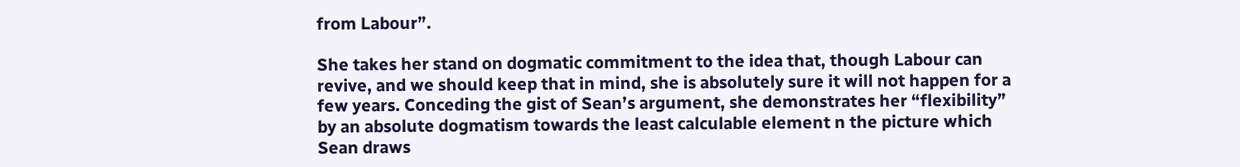from Labour”.

She takes her stand on dogmatic commitment to the idea that, though Labour can revive, and we should keep that in mind, she is absolutely sure it will not happen for a few years. Conceding the gist of Sean’s argument, she demonstrates her “flexibility” by an absolute dogmatism towards the least calculable element n the picture which Sean draws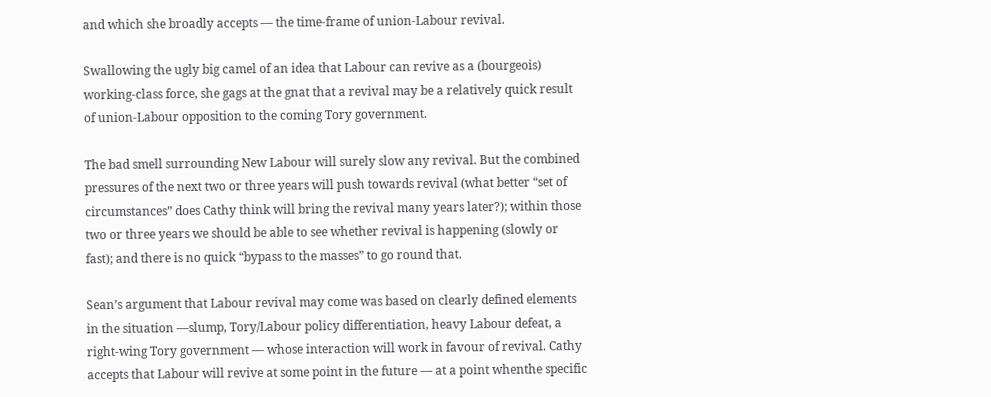and which she broadly accepts — the time-frame of union-Labour revival.

Swallowing the ugly big camel of an idea that Labour can revive as a (bourgeois) working-class force, she gags at the gnat that a revival may be a relatively quick result of union-Labour opposition to the coming Tory government.

The bad smell surrounding New Labour will surely slow any revival. But the combined pressures of the next two or three years will push towards revival (what better “set of circumstances” does Cathy think will bring the revival many years later?); within those two or three years we should be able to see whether revival is happening (slowly or fast); and there is no quick “bypass to the masses” to go round that.

Sean’s argument that Labour revival may come was based on clearly defined elements in the situation —slump, Tory/Labour policy differentiation, heavy Labour defeat, a right-wing Tory government — whose interaction will work in favour of revival. Cathy accepts that Labour will revive at some point in the future — at a point whenthe specific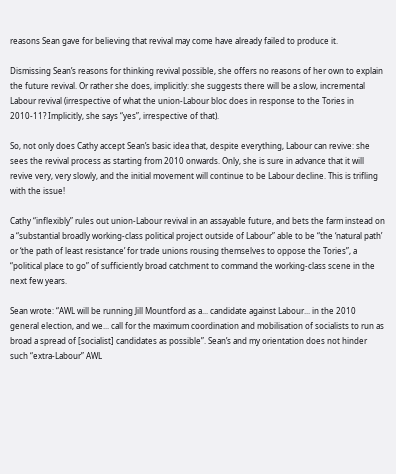reasons Sean gave for believing that revival may come have already failed to produce it.

Dismissing Sean’s reasons for thinking revival possible, she offers no reasons of her own to explain the future revival. Or rather she does, implicitly: she suggests there will be a slow, incremental Labour revival (irrespective of what the union-Labour bloc does in response to the Tories in 2010-11? Implicitly, she says “yes”, irrespective of that).

So, not only does Cathy accept Sean’s basic idea that, despite everything, Labour can revive: she sees the revival process as starting from 2010 onwards. Only, she is sure in advance that it will revive very, very slowly, and the initial movement will continue to be Labour decline. This is trifling with the issue!

Cathy “inflexibly” rules out union-Labour revival in an assayable future, and bets the farm instead on a “substantial broadly working-class political project outside of Labour” able to be “the ‘natural path’ or ‘the path of least resistance’ for trade unions rousing themselves to oppose the Tories”, a “political place to go” of sufficiently broad catchment to command the working-class scene in the next few years.

Sean wrote: “AWL will be running Jill Mountford as a... candidate against Labour... in the 2010 general election, and we... call for the maximum coordination and mobilisation of socialists to run as broad a spread of [socialist] candidates as possible”. Sean’s and my orientation does not hinder such “extra-Labour” AWL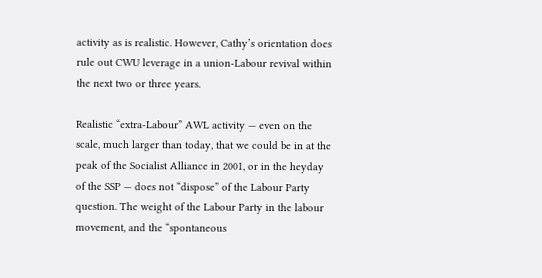activity as is realistic. However, Cathy’s orientation does rule out CWU leverage in a union-Labour revival within the next two or three years.

Realistic “extra-Labour” AWL activity — even on the scale, much larger than today, that we could be in at the peak of the Socialist Alliance in 2001, or in the heyday of the SSP — does not “dispose” of the Labour Party question. The weight of the Labour Party in the labour movement, and the “spontaneous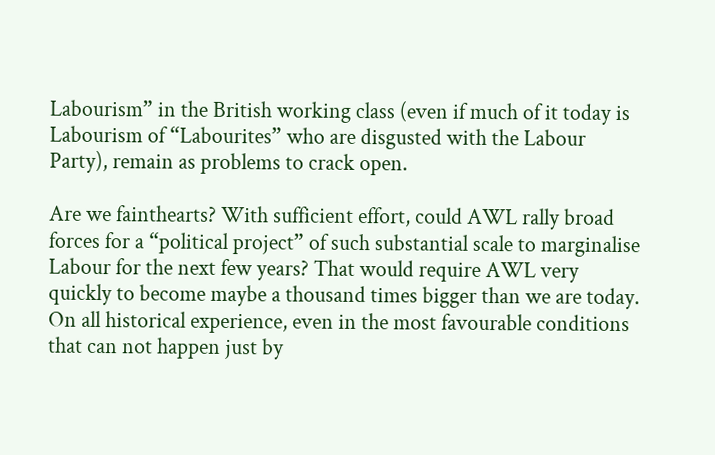Labourism” in the British working class (even if much of it today is Labourism of “Labourites” who are disgusted with the Labour Party), remain as problems to crack open.

Are we fainthearts? With sufficient effort, could AWL rally broad forces for a “political project” of such substantial scale to marginalise Labour for the next few years? That would require AWL very quickly to become maybe a thousand times bigger than we are today. On all historical experience, even in the most favourable conditions that can not happen just by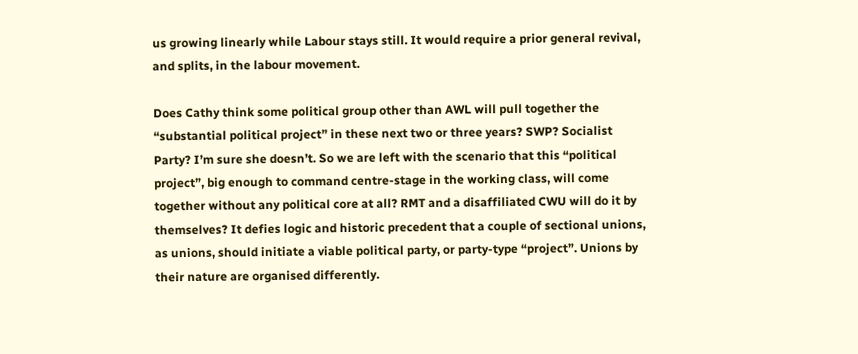us growing linearly while Labour stays still. It would require a prior general revival, and splits, in the labour movement.

Does Cathy think some political group other than AWL will pull together the “substantial political project” in these next two or three years? SWP? Socialist Party? I’m sure she doesn’t. So we are left with the scenario that this “political project”, big enough to command centre-stage in the working class, will come together without any political core at all? RMT and a disaffiliated CWU will do it by themselves? It defies logic and historic precedent that a couple of sectional unions, as unions, should initiate a viable political party, or party-type “project”. Unions by their nature are organised differently.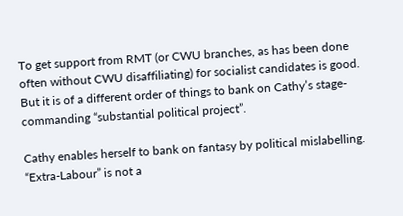To get support from RMT (or CWU branches, as has been done often without CWU disaffiliating) for socialist candidates is good. But it is of a different order of things to bank on Cathy’s stage-commanding “substantial political project”.

Cathy enables herself to bank on fantasy by political mislabelling. “Extra-Labour” is not a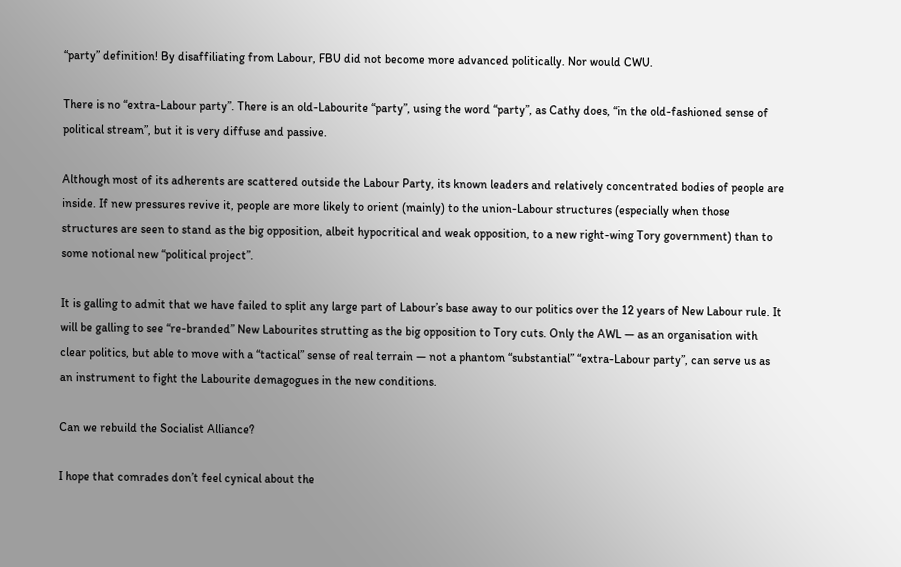“party” definition! By disaffiliating from Labour, FBU did not become more advanced politically. Nor would CWU.

There is no “extra-Labour party”. There is an old-Labourite “party”, using the word “party”, as Cathy does, “in the old-fashioned sense of political stream”, but it is very diffuse and passive.

Although most of its adherents are scattered outside the Labour Party, its known leaders and relatively concentrated bodies of people are inside. If new pressures revive it, people are more likely to orient (mainly) to the union-Labour structures (especially when those structures are seen to stand as the big opposition, albeit hypocritical and weak opposition, to a new right-wing Tory government) than to some notional new “political project”.

It is galling to admit that we have failed to split any large part of Labour’s base away to our politics over the 12 years of New Labour rule. It will be galling to see “re-branded” New Labourites strutting as the big opposition to Tory cuts. Only the AWL — as an organisation with clear politics, but able to move with a “tactical” sense of real terrain — not a phantom “substantial” “extra-Labour party”, can serve us as an instrument to fight the Labourite demagogues in the new conditions.

Can we rebuild the Socialist Alliance?

I hope that comrades don’t feel cynical about the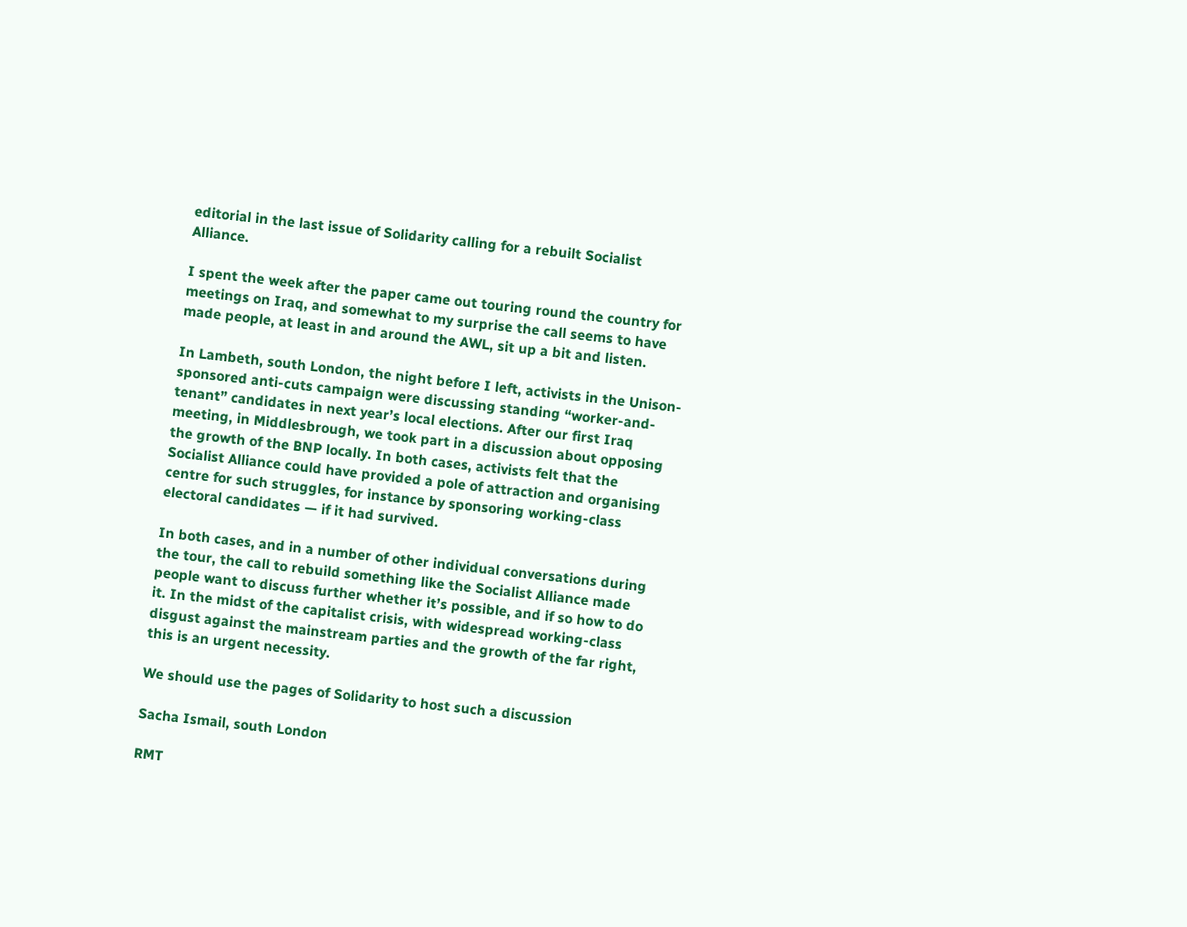editorial in the last issue of Solidarity calling for a rebuilt Socialist Alliance.

I spent the week after the paper came out touring round the country for meetings on Iraq, and somewhat to my surprise the call seems to have made people, at least in and around the AWL, sit up a bit and listen.

In Lambeth, south London, the night before I left, activists in the Unison-sponsored anti-cuts campaign were discussing standing “worker-and-tenant” candidates in next year’s local elections. After our first Iraq meeting, in Middlesbrough, we took part in a discussion about opposing the growth of the BNP locally. In both cases, activists felt that the Socialist Alliance could have provided a pole of attraction and organising centre for such struggles, for instance by sponsoring working-class electoral candidates — if it had survived.

In both cases, and in a number of other individual conversations during the tour, the call to rebuild something like the Socialist Alliance made people want to discuss further whether it’s possible, and if so how to do it. In the midst of the capitalist crisis, with widespread working-class disgust against the mainstream parties and the growth of the far right, this is an urgent necessity.

We should use the pages of Solidarity to host such a discussion

Sacha Ismail, south London

RMT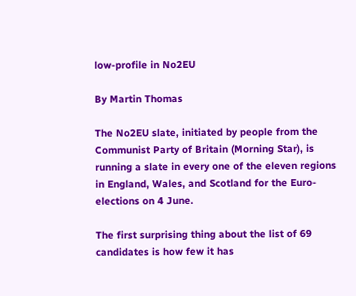low-profile in No2EU

By Martin Thomas

The No2EU slate, initiated by people from the Communist Party of Britain (Morning Star), is running a slate in every one of the eleven regions in England, Wales, and Scotland for the Euro-elections on 4 June.

The first surprising thing about the list of 69 candidates is how few it has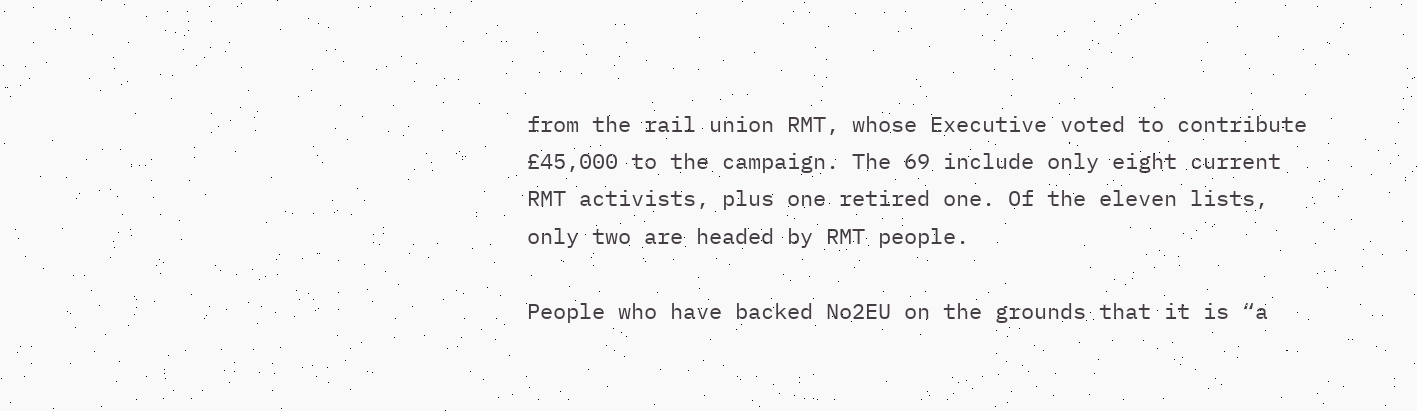from the rail union RMT, whose Executive voted to contribute £45,000 to the campaign. The 69 include only eight current RMT activists, plus one retired one. Of the eleven lists, only two are headed by RMT people.

People who have backed No2EU on the grounds that it is “a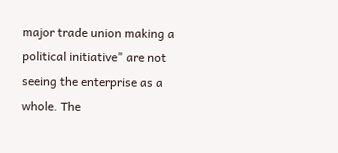major trade union making a political initiative" are not seeing the enterprise as a whole. The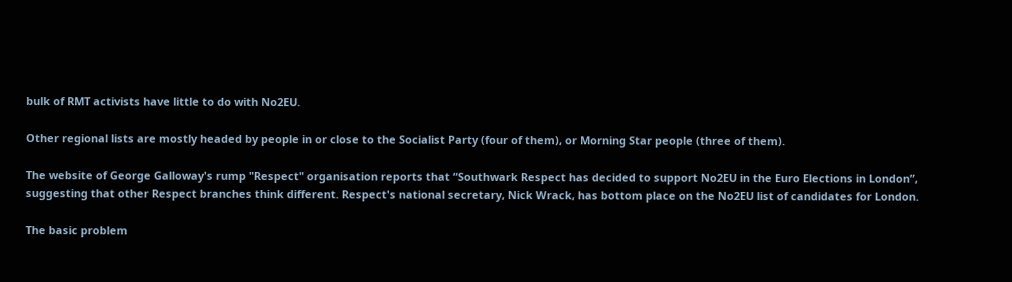bulk of RMT activists have little to do with No2EU.

Other regional lists are mostly headed by people in or close to the Socialist Party (four of them), or Morning Star people (three of them).

The website of George Galloway's rump "Respect" organisation reports that “Southwark Respect has decided to support No2EU in the Euro Elections in London”, suggesting that other Respect branches think different. Respect's national secretary, Nick Wrack, has bottom place on the No2EU list of candidates for London.

The basic problem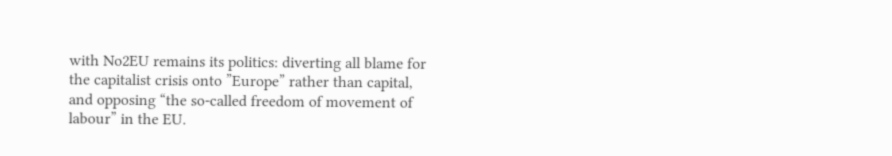with No2EU remains its politics: diverting all blame for the capitalist crisis onto ”Europe” rather than capital, and opposing “the so-called freedom of movement of labour” in the EU.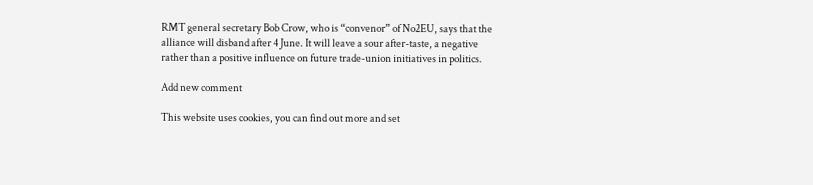RMT general secretary Bob Crow, who is “convenor” of No2EU, says that the alliance will disband after 4 June. It will leave a sour after-taste, a negative rather than a positive influence on future trade-union initiatives in politics.

Add new comment

This website uses cookies, you can find out more and set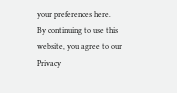your preferences here.
By continuing to use this website, you agree to our Privacy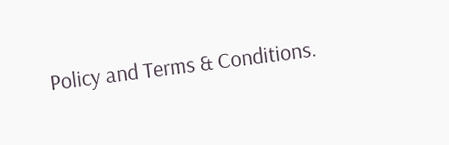Policy and Terms & Conditions.